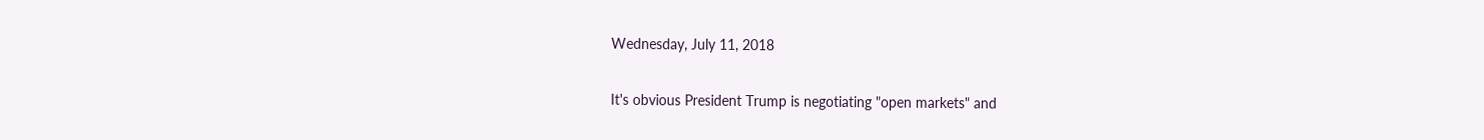Wednesday, July 11, 2018


It's obvious President Trump is negotiating "open markets" and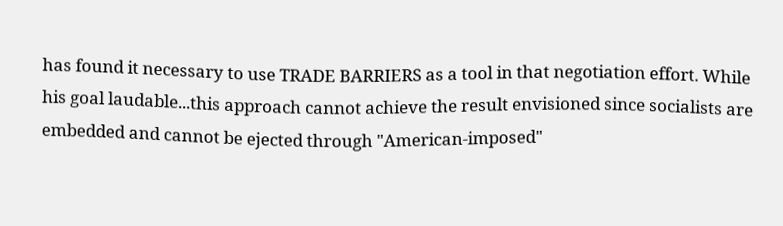has found it necessary to use TRADE BARRIERS as a tool in that negotiation effort. While his goal laudable...this approach cannot achieve the result envisioned since socialists are embedded and cannot be ejected through "American-imposed"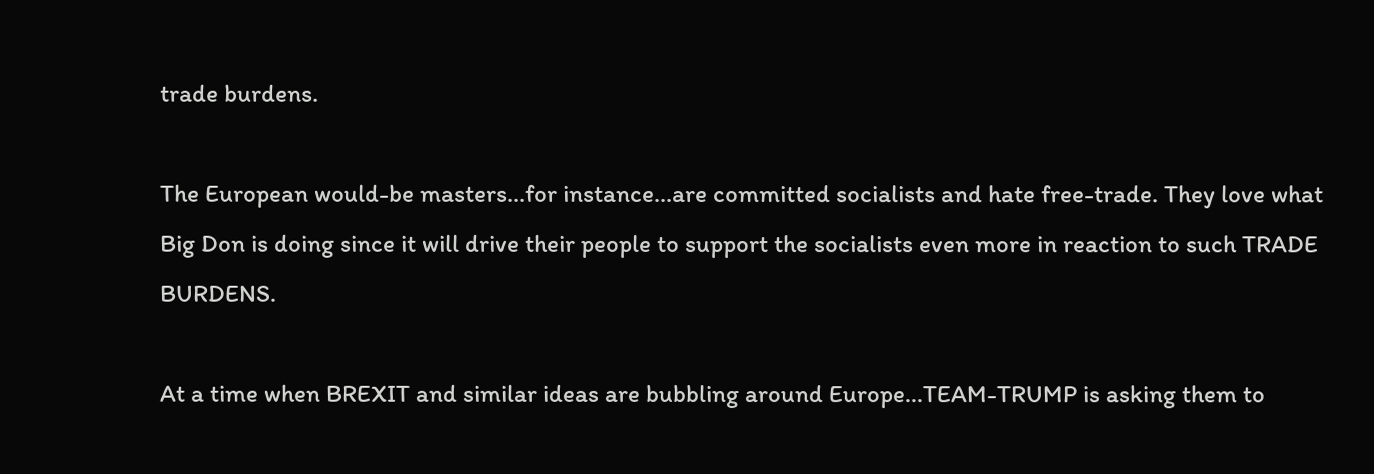trade burdens.

The European would-be masters...for instance...are committed socialists and hate free-trade. They love what Big Don is doing since it will drive their people to support the socialists even more in reaction to such TRADE BURDENS.

At a time when BREXIT and similar ideas are bubbling around Europe...TEAM-TRUMP is asking them to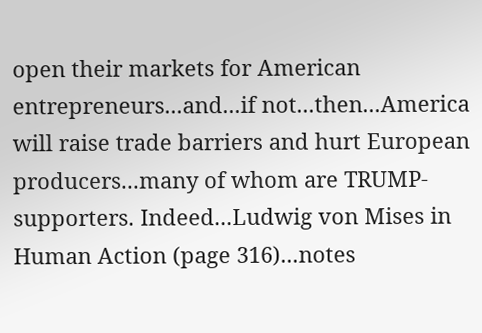open their markets for American entrepreneurs...and...if not...then...America will raise trade barriers and hurt European producers...many of whom are TRUMP-supporters. Indeed...Ludwig von Mises in Human Action (page 316)...notes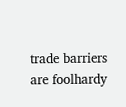trade barriers are foolhardy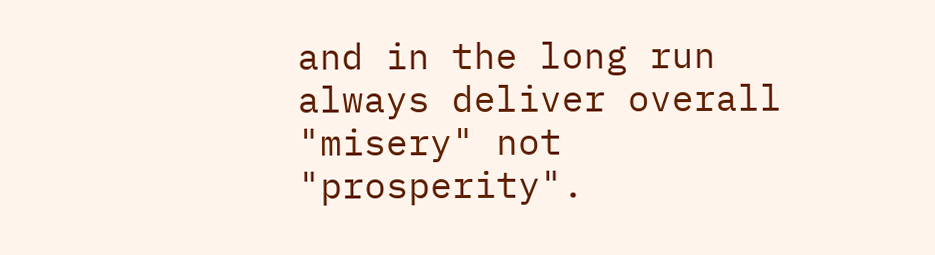and in the long run always deliver overall "misery" not "prosperity".